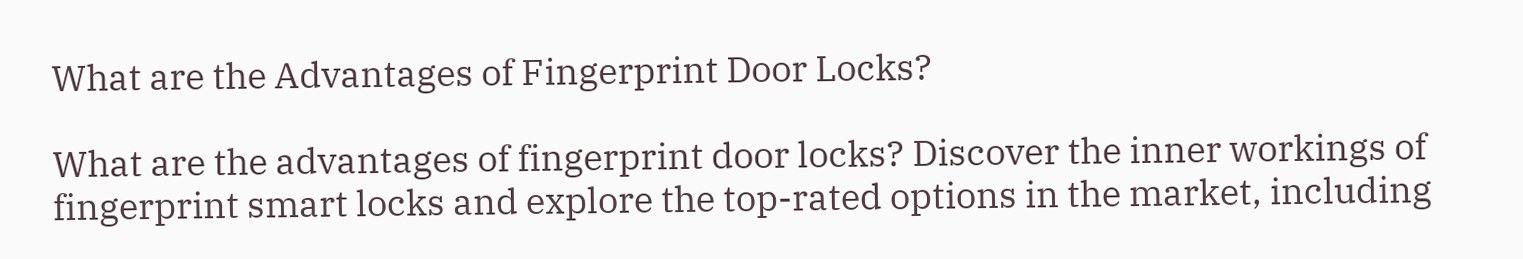What are the Advantages of Fingerprint Door Locks?

What are the advantages of fingerprint door locks? Discover the inner workings of fingerprint smart locks and explore the top-rated options in the market, including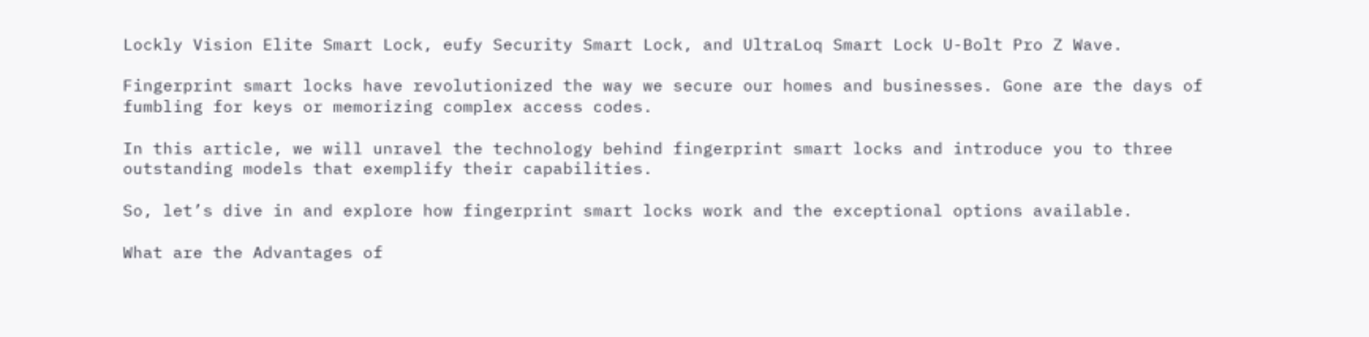Lockly Vision Elite Smart Lock, eufy Security Smart Lock, and UltraLoq Smart Lock U-Bolt Pro Z Wave.

Fingerprint smart locks have revolutionized the way we secure our homes and businesses. Gone are the days of fumbling for keys or memorizing complex access codes.

In this article, we will unravel the technology behind fingerprint smart locks and introduce you to three outstanding models that exemplify their capabilities.

So, let’s dive in and explore how fingerprint smart locks work and the exceptional options available.

What are the Advantages of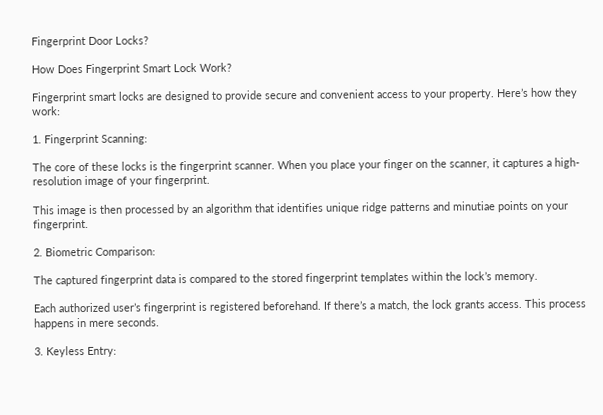Fingerprint Door Locks?

How Does Fingerprint Smart Lock Work?

Fingerprint smart locks are designed to provide secure and convenient access to your property. Here’s how they work:

1. Fingerprint Scanning:

The core of these locks is the fingerprint scanner. When you place your finger on the scanner, it captures a high-resolution image of your fingerprint.

This image is then processed by an algorithm that identifies unique ridge patterns and minutiae points on your fingerprint.

2. Biometric Comparison:

The captured fingerprint data is compared to the stored fingerprint templates within the lock’s memory.

Each authorized user’s fingerprint is registered beforehand. If there’s a match, the lock grants access. This process happens in mere seconds.

3. Keyless Entry: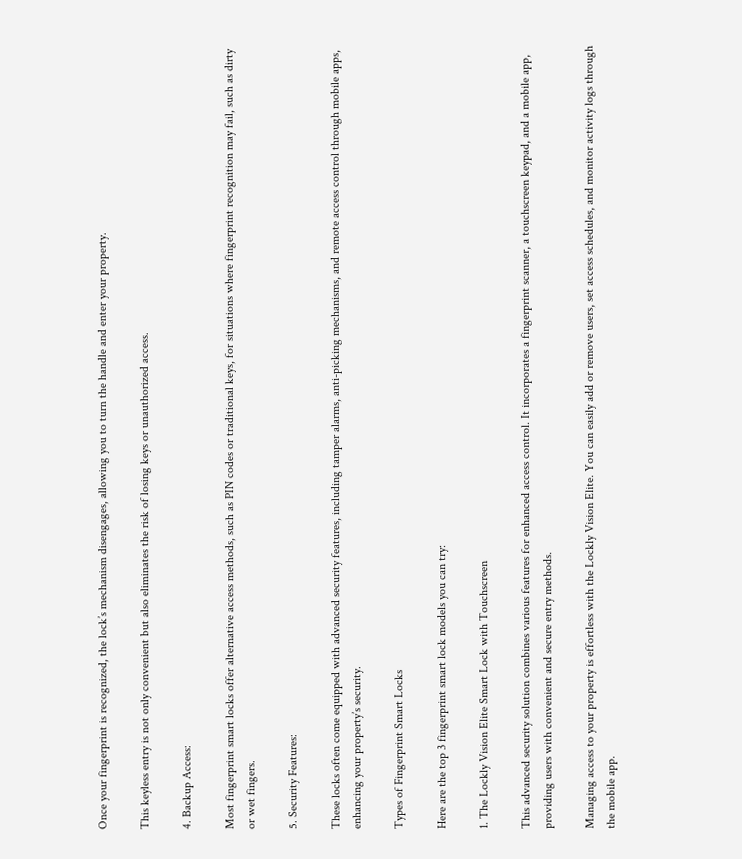Once your fingerprint is recognized, the lock’s mechanism disengages, allowing you to turn the handle and enter your property.

This keyless entry is not only convenient but also eliminates the risk of losing keys or unauthorized access.

4. Backup Access:

Most fingerprint smart locks offer alternative access methods, such as PIN codes or traditional keys, for situations where fingerprint recognition may fail, such as dirty or wet fingers.

5. Security Features:

These locks often come equipped with advanced security features, including tamper alarms, anti-picking mechanisms, and remote access control through mobile apps, enhancing your property’s security.

Types of Fingerprint Smart Locks

Here are the top 3 fingerprint smart lock models you can try:

1. The Lockly Vision Elite Smart Lock with Touchscreen

This advanced security solution combines various features for enhanced access control. It incorporates a fingerprint scanner, a touchscreen keypad, and a mobile app, providing users with convenient and secure entry methods.

Managing access to your property is effortless with the Lockly Vision Elite. You can easily add or remove users, set access schedules, and monitor activity logs through the mobile app.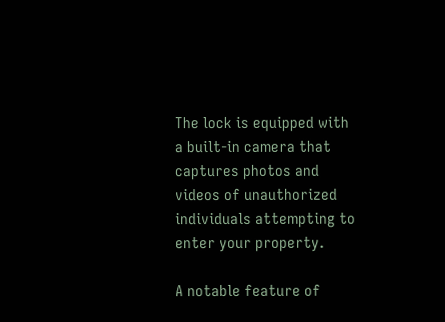The lock is equipped with a built-in camera that captures photos and videos of unauthorized individuals attempting to enter your property.

A notable feature of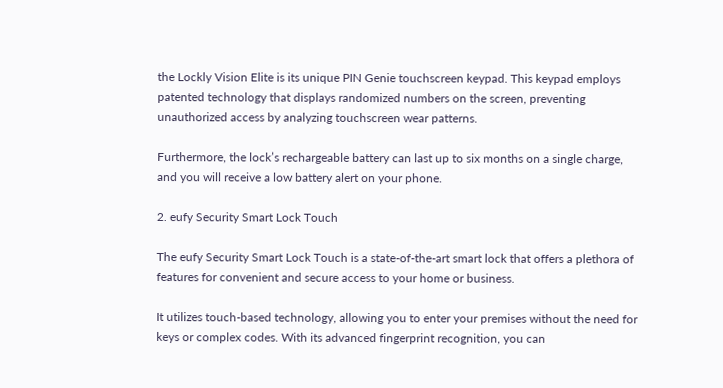the Lockly Vision Elite is its unique PIN Genie touchscreen keypad. This keypad employs patented technology that displays randomized numbers on the screen, preventing unauthorized access by analyzing touchscreen wear patterns.

Furthermore, the lock’s rechargeable battery can last up to six months on a single charge, and you will receive a low battery alert on your phone.

2. eufy Security Smart Lock Touch

The eufy Security Smart Lock Touch is a state-of-the-art smart lock that offers a plethora of features for convenient and secure access to your home or business.

It utilizes touch-based technology, allowing you to enter your premises without the need for keys or complex codes. With its advanced fingerprint recognition, you can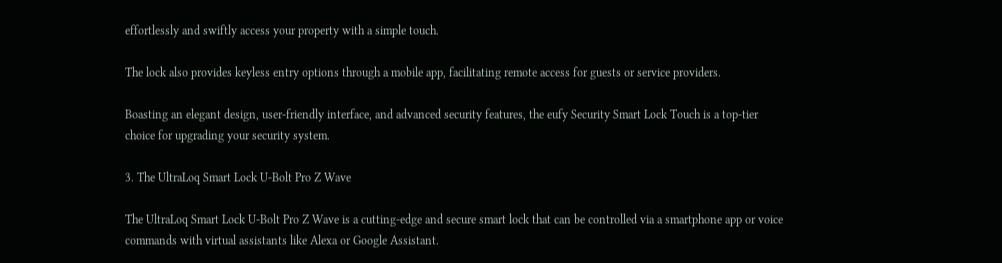effortlessly and swiftly access your property with a simple touch.

The lock also provides keyless entry options through a mobile app, facilitating remote access for guests or service providers.

Boasting an elegant design, user-friendly interface, and advanced security features, the eufy Security Smart Lock Touch is a top-tier choice for upgrading your security system.

3. The UltraLoq Smart Lock U-Bolt Pro Z Wave

The UltraLoq Smart Lock U-Bolt Pro Z Wave is a cutting-edge and secure smart lock that can be controlled via a smartphone app or voice commands with virtual assistants like Alexa or Google Assistant.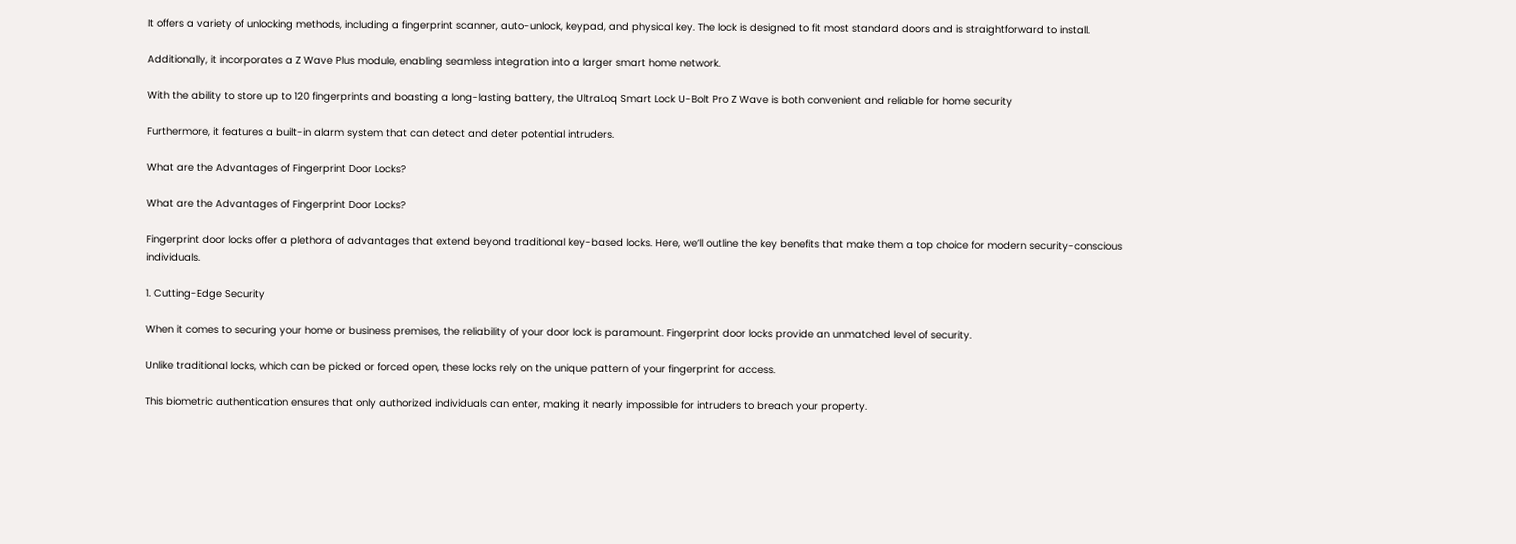It offers a variety of unlocking methods, including a fingerprint scanner, auto-unlock, keypad, and physical key. The lock is designed to fit most standard doors and is straightforward to install.

Additionally, it incorporates a Z Wave Plus module, enabling seamless integration into a larger smart home network.

With the ability to store up to 120 fingerprints and boasting a long-lasting battery, the UltraLoq Smart Lock U-Bolt Pro Z Wave is both convenient and reliable for home security

Furthermore, it features a built-in alarm system that can detect and deter potential intruders.

What are the Advantages of Fingerprint Door Locks?

What are the Advantages of Fingerprint Door Locks?

Fingerprint door locks offer a plethora of advantages that extend beyond traditional key-based locks. Here, we’ll outline the key benefits that make them a top choice for modern security-conscious individuals.

1. Cutting-Edge Security

When it comes to securing your home or business premises, the reliability of your door lock is paramount. Fingerprint door locks provide an unmatched level of security.

Unlike traditional locks, which can be picked or forced open, these locks rely on the unique pattern of your fingerprint for access.

This biometric authentication ensures that only authorized individuals can enter, making it nearly impossible for intruders to breach your property.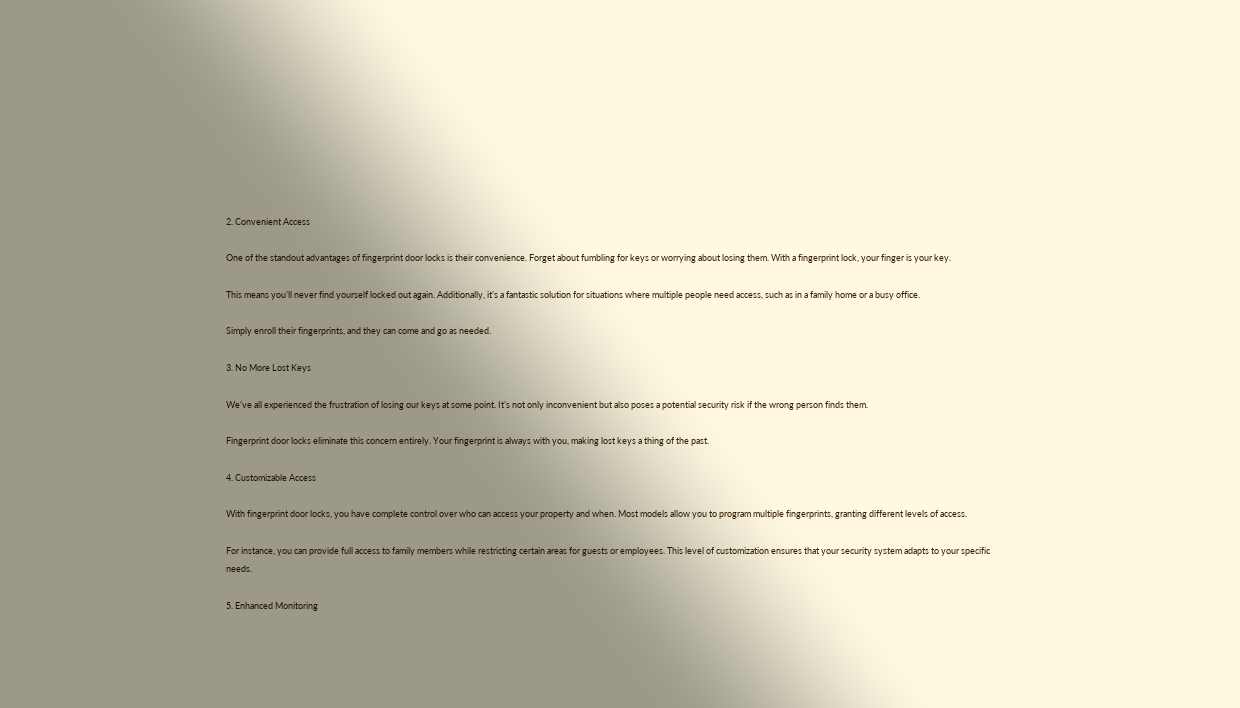2. Convenient Access

One of the standout advantages of fingerprint door locks is their convenience. Forget about fumbling for keys or worrying about losing them. With a fingerprint lock, your finger is your key.

This means you’ll never find yourself locked out again. Additionally, it’s a fantastic solution for situations where multiple people need access, such as in a family home or a busy office.

Simply enroll their fingerprints, and they can come and go as needed.

3. No More Lost Keys

We’ve all experienced the frustration of losing our keys at some point. It’s not only inconvenient but also poses a potential security risk if the wrong person finds them.

Fingerprint door locks eliminate this concern entirely. Your fingerprint is always with you, making lost keys a thing of the past.

4. Customizable Access

With fingerprint door locks, you have complete control over who can access your property and when. Most models allow you to program multiple fingerprints, granting different levels of access.

For instance, you can provide full access to family members while restricting certain areas for guests or employees. This level of customization ensures that your security system adapts to your specific needs.

5. Enhanced Monitoring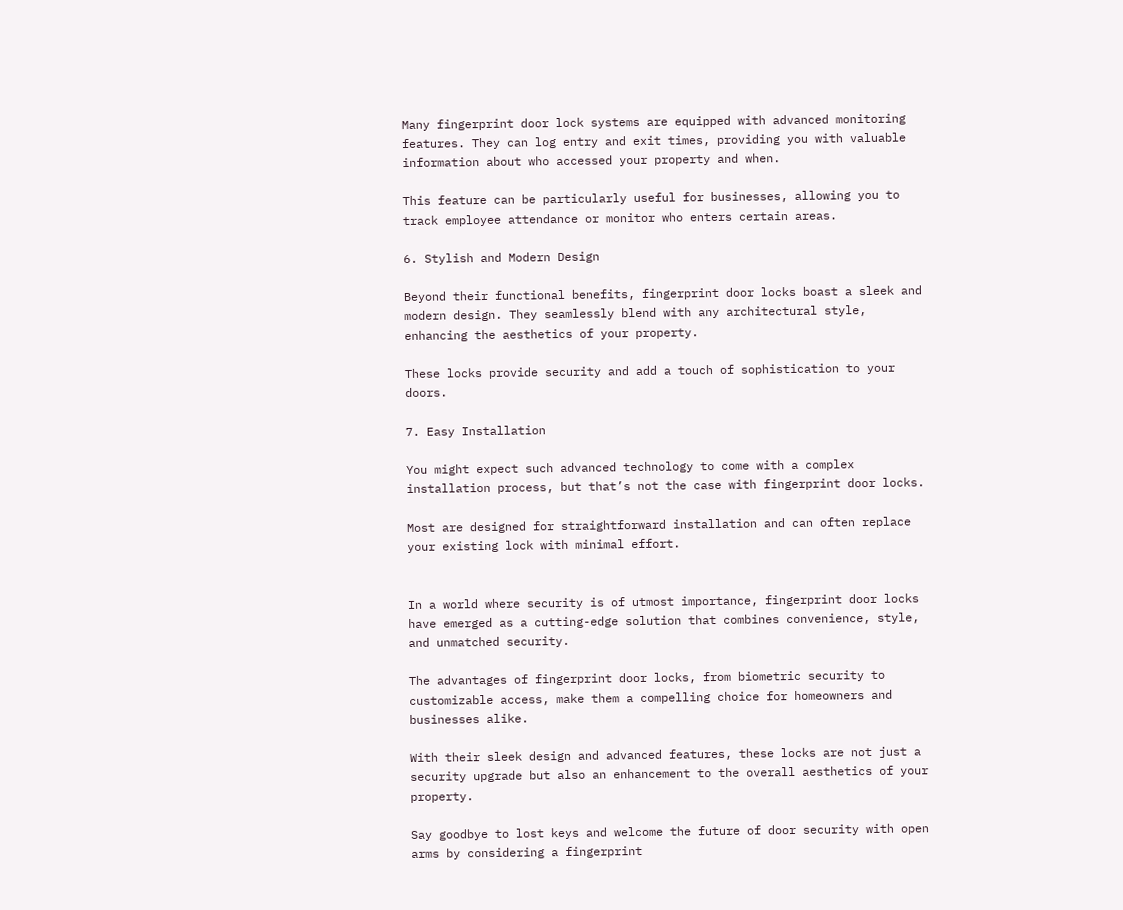Many fingerprint door lock systems are equipped with advanced monitoring features. They can log entry and exit times, providing you with valuable information about who accessed your property and when.

This feature can be particularly useful for businesses, allowing you to track employee attendance or monitor who enters certain areas.

6. Stylish and Modern Design

Beyond their functional benefits, fingerprint door locks boast a sleek and modern design. They seamlessly blend with any architectural style, enhancing the aesthetics of your property.

These locks provide security and add a touch of sophistication to your doors.

7. Easy Installation

You might expect such advanced technology to come with a complex installation process, but that’s not the case with fingerprint door locks.

Most are designed for straightforward installation and can often replace your existing lock with minimal effort.


In a world where security is of utmost importance, fingerprint door locks have emerged as a cutting-edge solution that combines convenience, style, and unmatched security.

The advantages of fingerprint door locks, from biometric security to customizable access, make them a compelling choice for homeowners and businesses alike.

With their sleek design and advanced features, these locks are not just a security upgrade but also an enhancement to the overall aesthetics of your property.

Say goodbye to lost keys and welcome the future of door security with open arms by considering a fingerprint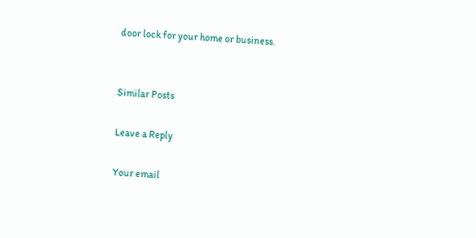door lock for your home or business.


Similar Posts

Leave a Reply

Your email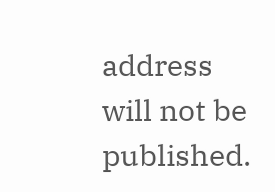address will not be published.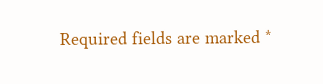Required fields are marked *